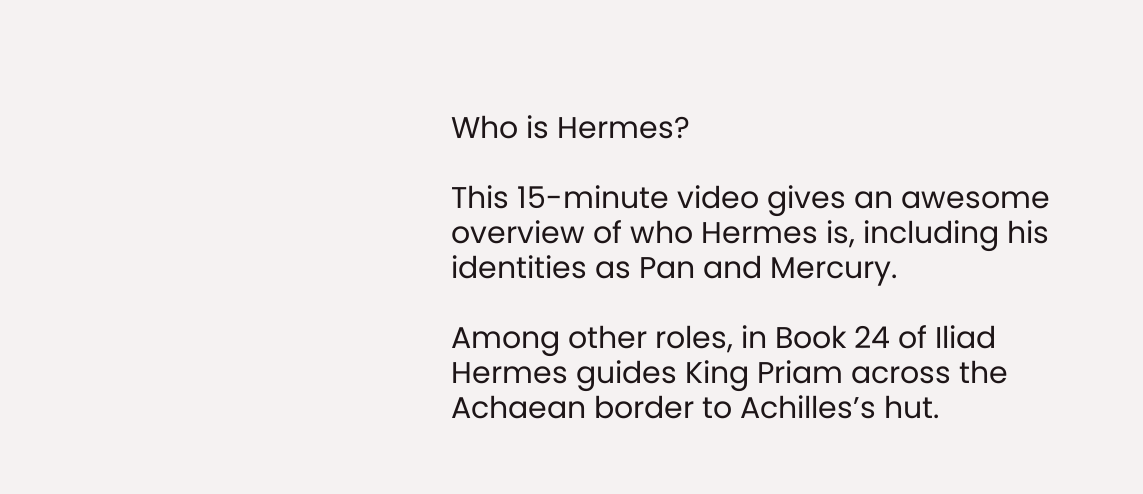Who is Hermes?

This 15-minute video gives an awesome overview of who Hermes is, including his identities as Pan and Mercury.

Among other roles, in Book 24 of Iliad Hermes guides King Priam across the Achaean border to Achilles’s hut.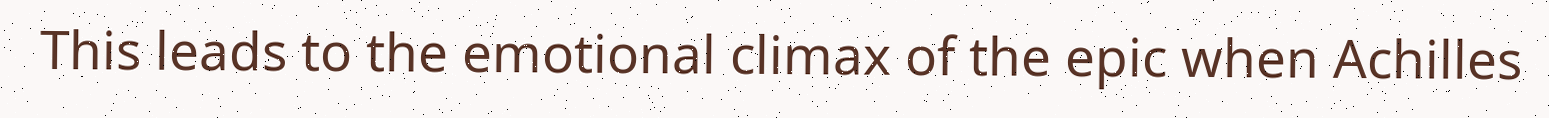This leads to the emotional climax of the epic when Achilles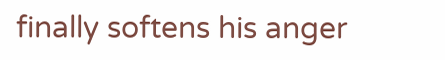finally softens his anger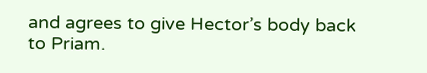and agrees to give Hector’s body back to Priam.